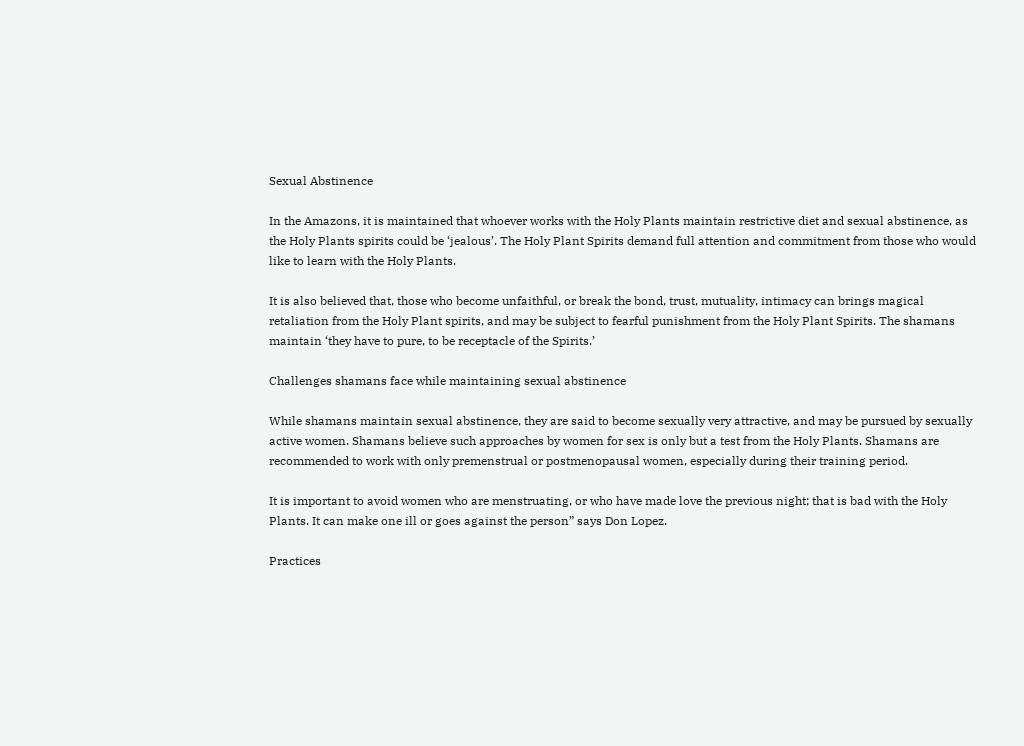Sexual Abstinence

In the Amazons, it is maintained that whoever works with the Holy Plants maintain restrictive diet and sexual abstinence, as the Holy Plants spirits could be ‘jealous’. The Holy Plant Spirits demand full attention and commitment from those who would like to learn with the Holy Plants.

It is also believed that, those who become unfaithful, or break the bond, trust, mutuality, intimacy can brings magical retaliation from the Holy Plant spirits, and may be subject to fearful punishment from the Holy Plant Spirits. The shamans maintain ‘they have to pure, to be receptacle of the Spirits.’

Challenges shamans face while maintaining sexual abstinence

While shamans maintain sexual abstinence, they are said to become sexually very attractive, and may be pursued by sexually active women. Shamans believe such approaches by women for sex is only but a test from the Holy Plants. Shamans are recommended to work with only premenstrual or postmenopausal women, especially during their training period.

It is important to avoid women who are menstruating, or who have made love the previous night; that is bad with the Holy Plants. It can make one ill or goes against the person” says Don Lopez.

Practices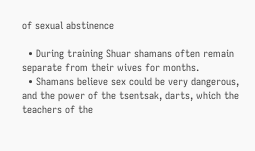of sexual abstinence

  • During training Shuar shamans often remain separate from their wives for months.
  • Shamans believe sex could be very dangerous, and the power of the tsentsak, darts, which the teachers of the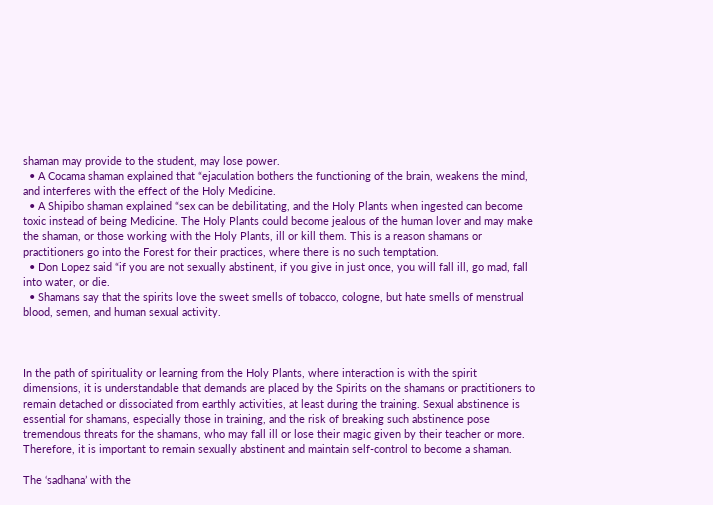shaman may provide to the student, may lose power.
  • A Cocama shaman explained that “ejaculation bothers the functioning of the brain, weakens the mind, and interferes with the effect of the Holy Medicine.
  • A Shipibo shaman explained “sex can be debilitating, and the Holy Plants when ingested can become toxic instead of being Medicine. The Holy Plants could become jealous of the human lover and may make the shaman, or those working with the Holy Plants, ill or kill them. This is a reason shamans or practitioners go into the Forest for their practices, where there is no such temptation.
  • Don Lopez said “if you are not sexually abstinent, if you give in just once, you will fall ill, go mad, fall into water, or die.
  • Shamans say that the spirits love the sweet smells of tobacco, cologne, but hate smells of menstrual blood, semen, and human sexual activity.



In the path of spirituality or learning from the Holy Plants, where interaction is with the spirit dimensions, it is understandable that demands are placed by the Spirits on the shamans or practitioners to remain detached or dissociated from earthly activities, at least during the training. Sexual abstinence is essential for shamans, especially those in training, and the risk of breaking such abstinence pose tremendous threats for the shamans, who may fall ill or lose their magic given by their teacher or more. Therefore, it is important to remain sexually abstinent and maintain self-control to become a shaman.

The ‘sadhana’ with the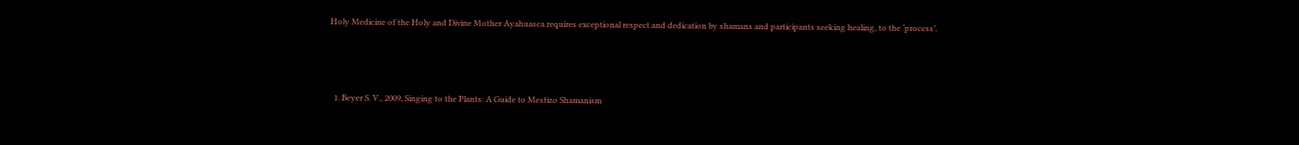Holy Medicine of the Holy and Divine Mother Ayahuasca requires exceptional respect and dedication by shamans and participants seeking healing, to the ‘process’.



  1. Beyer S. V., 2009, Singing to the Plants: A Guide to Mestizo Shamanism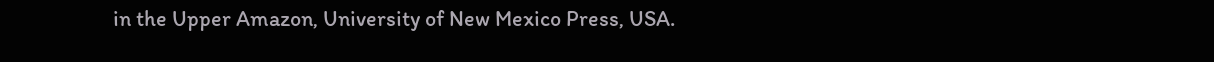in the Upper Amazon, University of New Mexico Press, USA.